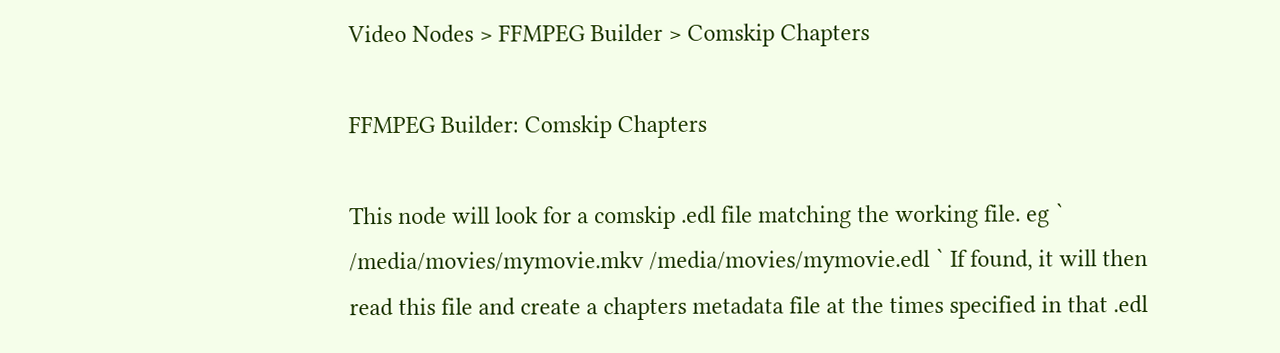Video Nodes > FFMPEG Builder > Comskip Chapters

FFMPEG Builder: Comskip Chapters

This node will look for a comskip .edl file matching the working file. eg ` /media/movies/mymovie.mkv /media/movies/mymovie.edl ` If found, it will then read this file and create a chapters metadata file at the times specified in that .edl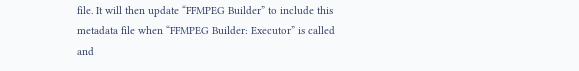file. It will then update “FFMPEG Builder” to include this metadata file when “FFMPEG Builder: Executor” is called and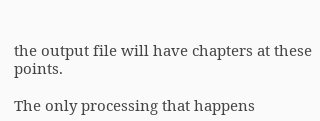the output file will have chapters at these points.

The only processing that happens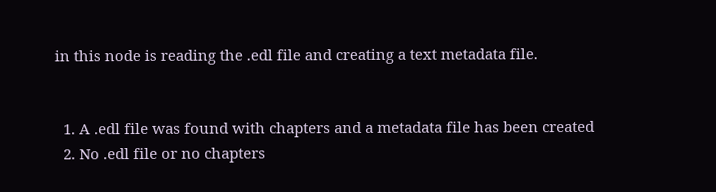in this node is reading the .edl file and creating a text metadata file.


  1. A .edl file was found with chapters and a metadata file has been created
  2. No .edl file or no chapters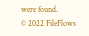were found.
© 2022 FileFlows